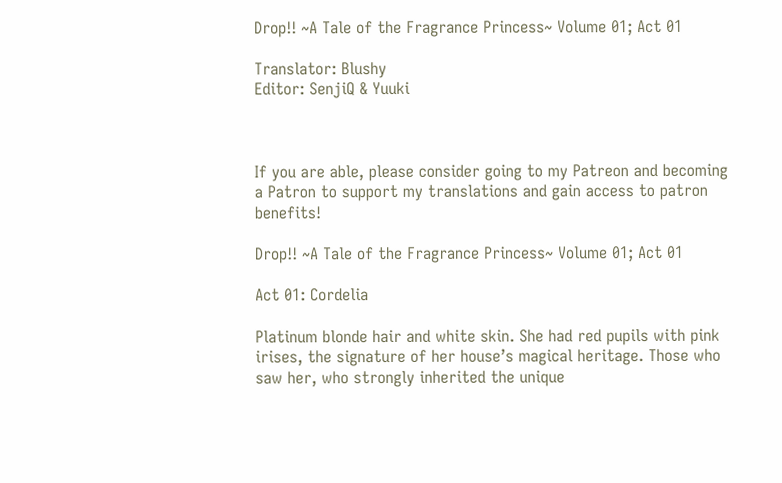Drop!! ~A Tale of the Fragrance Princess~ Volume 01; Act 01

Translator: Blushy
Editor: SenjiQ & Yuuki



If you are able, please consider going to my Patreon and becoming a Patron to support my translations and gain access to patron benefits!

Drop!! ~A Tale of the Fragrance Princess~ Volume 01; Act 01

Act 01: Cordelia

Platinum blonde hair and white skin. She had red pupils with pink irises, the signature of her house’s magical heritage. Those who saw her, who strongly inherited the unique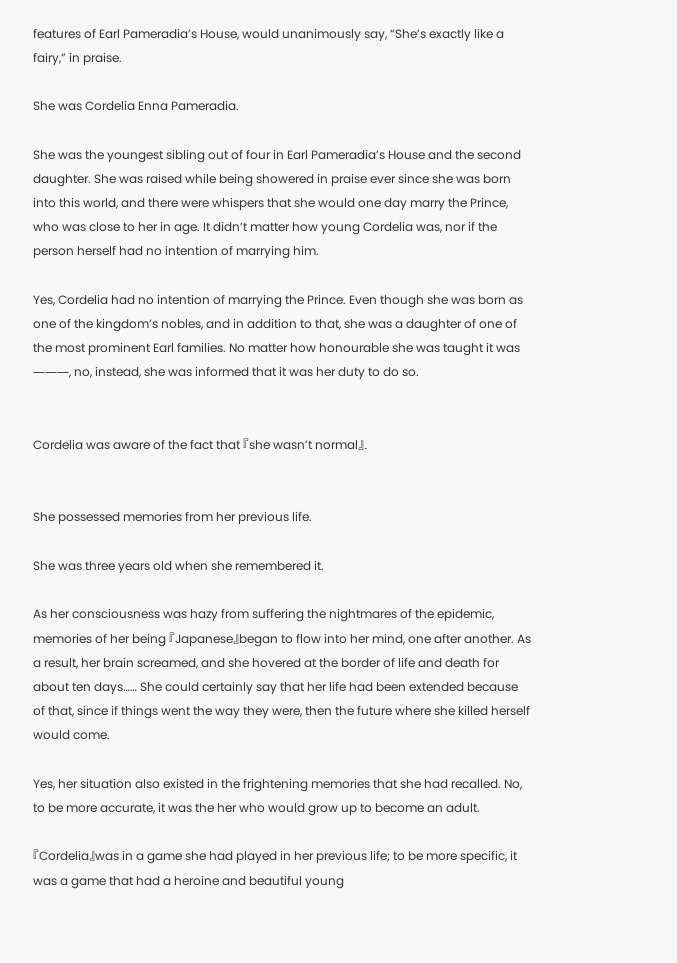features of Earl Pameradia’s House, would unanimously say, “She’s exactly like a fairy,” in praise.

She was Cordelia Enna Pameradia.

She was the youngest sibling out of four in Earl Pameradia’s House and the second daughter. She was raised while being showered in praise ever since she was born into this world, and there were whispers that she would one day marry the Prince, who was close to her in age. It didn’t matter how young Cordelia was, nor if the person herself had no intention of marrying him.

Yes, Cordelia had no intention of marrying the Prince. Even though she was born as one of the kingdom’s nobles, and in addition to that, she was a daughter of one of the most prominent Earl families. No matter how honourable she was taught it was ―――, no, instead, she was informed that it was her duty to do so.


Cordelia was aware of the fact that 『she wasn’t normal』.


She possessed memories from her previous life.

She was three years old when she remembered it.

As her consciousness was hazy from suffering the nightmares of the epidemic, memories of her being 『Japanese』began to flow into her mind, one after another. As a result, her brain screamed, and she hovered at the border of life and death for about ten days…… She could certainly say that her life had been extended because of that, since if things went the way they were, then the future where she killed herself would come.

Yes, her situation also existed in the frightening memories that she had recalled. No, to be more accurate, it was the her who would grow up to become an adult.

『Cordelia』was in a game she had played in her previous life; to be more specific, it was a game that had a heroine and beautiful young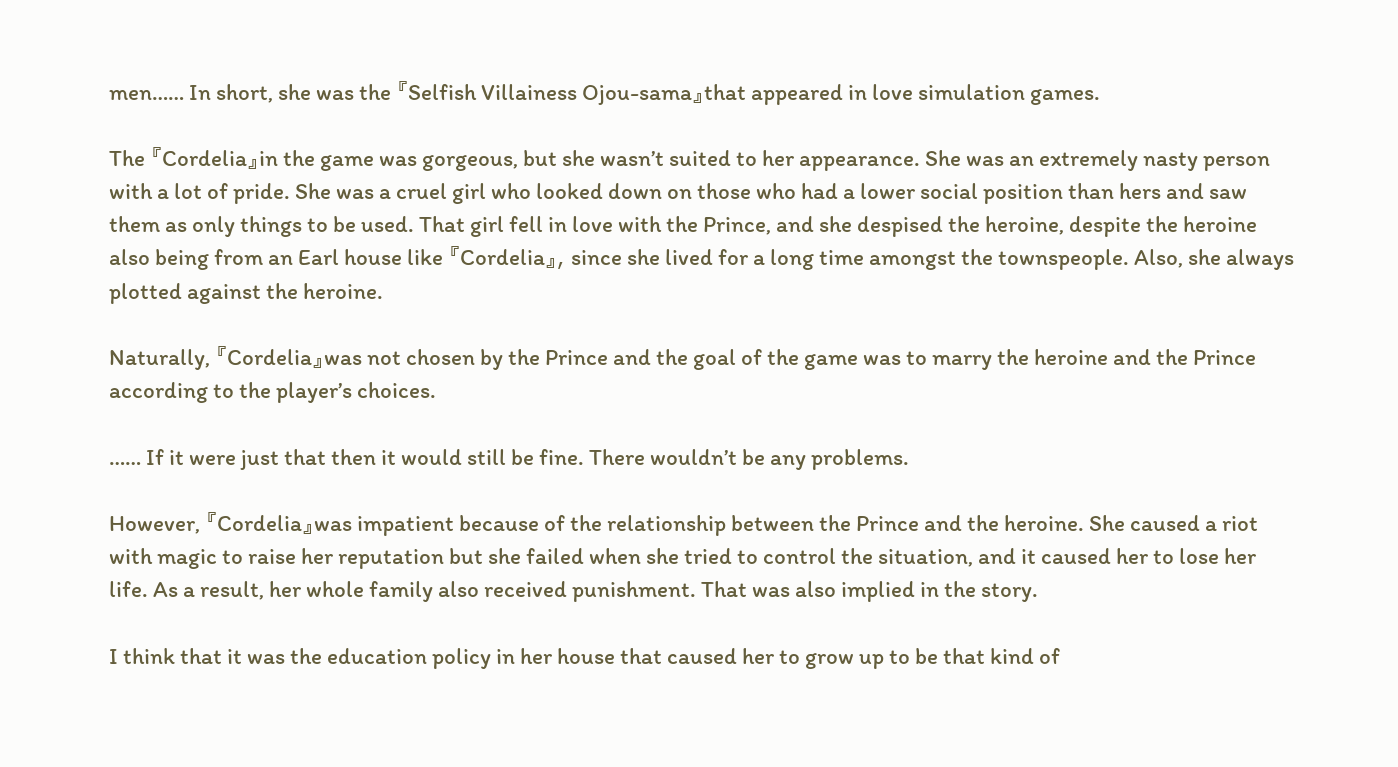men…… In short, she was the 『Selfish Villainess Ojou-sama』that appeared in love simulation games.

The 『Cordelia』in the game was gorgeous, but she wasn’t suited to her appearance. She was an extremely nasty person with a lot of pride. She was a cruel girl who looked down on those who had a lower social position than hers and saw them as only things to be used. That girl fell in love with the Prince, and she despised the heroine, despite the heroine also being from an Earl house like 『Cordelia』, since she lived for a long time amongst the townspeople. Also, she always plotted against the heroine.

Naturally, 『Cordelia』was not chosen by the Prince and the goal of the game was to marry the heroine and the Prince according to the player’s choices.

…… If it were just that then it would still be fine. There wouldn’t be any problems.

However, 『Cordelia』was impatient because of the relationship between the Prince and the heroine. She caused a riot with magic to raise her reputation but she failed when she tried to control the situation, and it caused her to lose her life. As a result, her whole family also received punishment. That was also implied in the story.

I think that it was the education policy in her house that caused her to grow up to be that kind of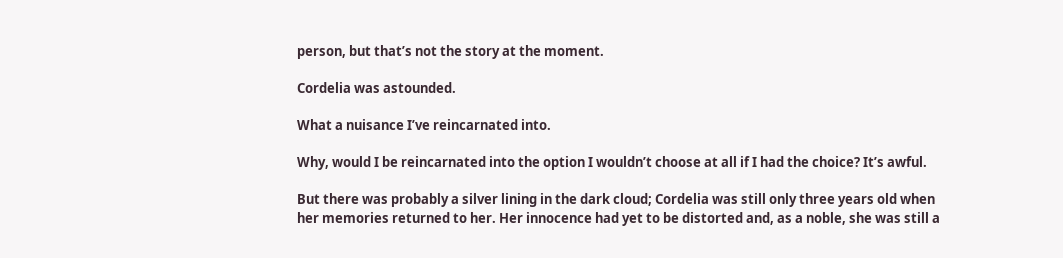person, but that’s not the story at the moment.

Cordelia was astounded.

What a nuisance I’ve reincarnated into.

Why, would I be reincarnated into the option I wouldn’t choose at all if I had the choice? It’s awful.

But there was probably a silver lining in the dark cloud; Cordelia was still only three years old when her memories returned to her. Her innocence had yet to be distorted and, as a noble, she was still a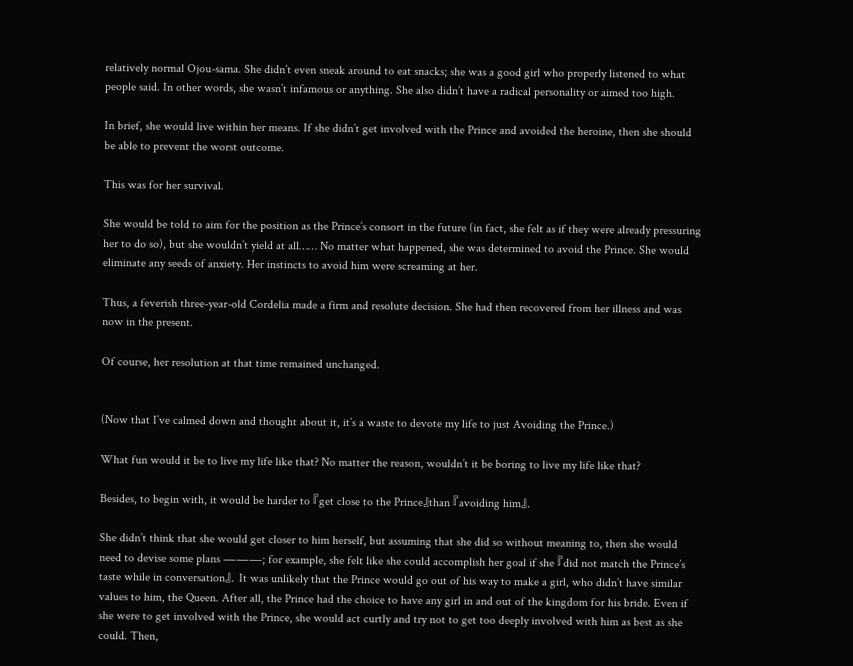relatively normal Ojou-sama. She didn’t even sneak around to eat snacks; she was a good girl who properly listened to what people said. In other words, she wasn’t infamous or anything. She also didn’t have a radical personality or aimed too high.

In brief, she would live within her means. If she didn’t get involved with the Prince and avoided the heroine, then she should be able to prevent the worst outcome.

This was for her survival.

She would be told to aim for the position as the Prince’s consort in the future (in fact, she felt as if they were already pressuring her to do so), but she wouldn’t yield at all…… No matter what happened, she was determined to avoid the Prince. She would eliminate any seeds of anxiety. Her instincts to avoid him were screaming at her.

Thus, a feverish three-year-old Cordelia made a firm and resolute decision. She had then recovered from her illness and was now in the present.

Of course, her resolution at that time remained unchanged.


(Now that I’ve calmed down and thought about it, it’s a waste to devote my life to just Avoiding the Prince.)

What fun would it be to live my life like that? No matter the reason, wouldn’t it be boring to live my life like that?

Besides, to begin with, it would be harder to 『get close to the Prince』than 『avoiding him』.

She didn’t think that she would get closer to him herself, but assuming that she did so without meaning to, then she would need to devise some plans ―――; for example, she felt like she could accomplish her goal if she 『did not match the Prince’s taste while in conversation』. It was unlikely that the Prince would go out of his way to make a girl, who didn’t have similar values to him, the Queen. After all, the Prince had the choice to have any girl in and out of the kingdom for his bride. Even if she were to get involved with the Prince, she would act curtly and try not to get too deeply involved with him as best as she could. Then,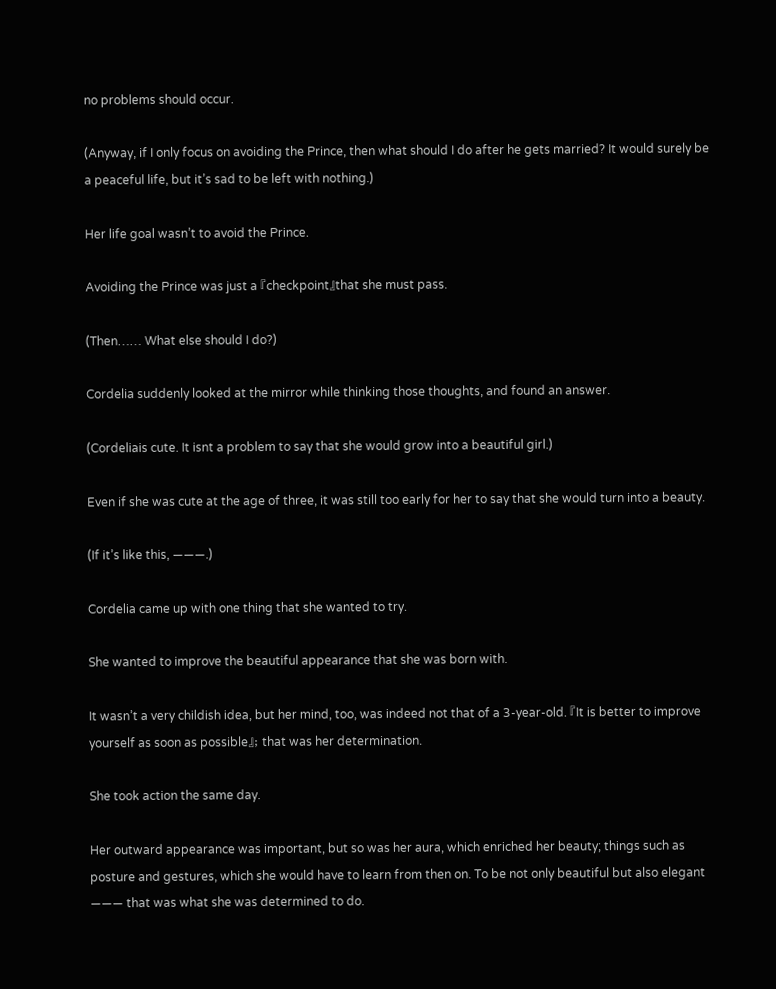no problems should occur.

(Anyway, if I only focus on avoiding the Prince, then what should I do after he gets married? It would surely be a peaceful life, but it’s sad to be left with nothing.)

Her life goal wasn’t to avoid the Prince.

Avoiding the Prince was just a 『checkpoint』that she must pass.

(Then…… What else should I do?)

Cordelia suddenly looked at the mirror while thinking those thoughts, and found an answer.

(Cordeliais cute. It isnt a problem to say that she would grow into a beautiful girl.)

Even if she was cute at the age of three, it was still too early for her to say that she would turn into a beauty.

(If it’s like this, ―――.)

Cordelia came up with one thing that she wanted to try.

She wanted to improve the beautiful appearance that she was born with.

It wasn’t a very childish idea, but her mind, too, was indeed not that of a 3-year-old. 『It is better to improve yourself as soon as possible』; that was her determination.

She took action the same day.

Her outward appearance was important, but so was her aura, which enriched her beauty; things such as posture and gestures, which she would have to learn from then on. To be not only beautiful but also elegant ――― that was what she was determined to do.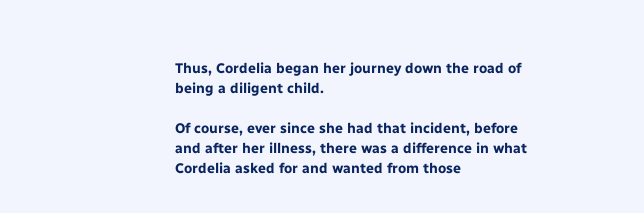Thus, Cordelia began her journey down the road of being a diligent child.

Of course, ever since she had that incident, before and after her illness, there was a difference in what Cordelia asked for and wanted from those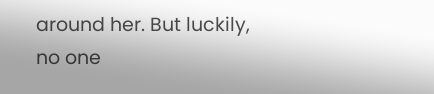around her. But luckily, no one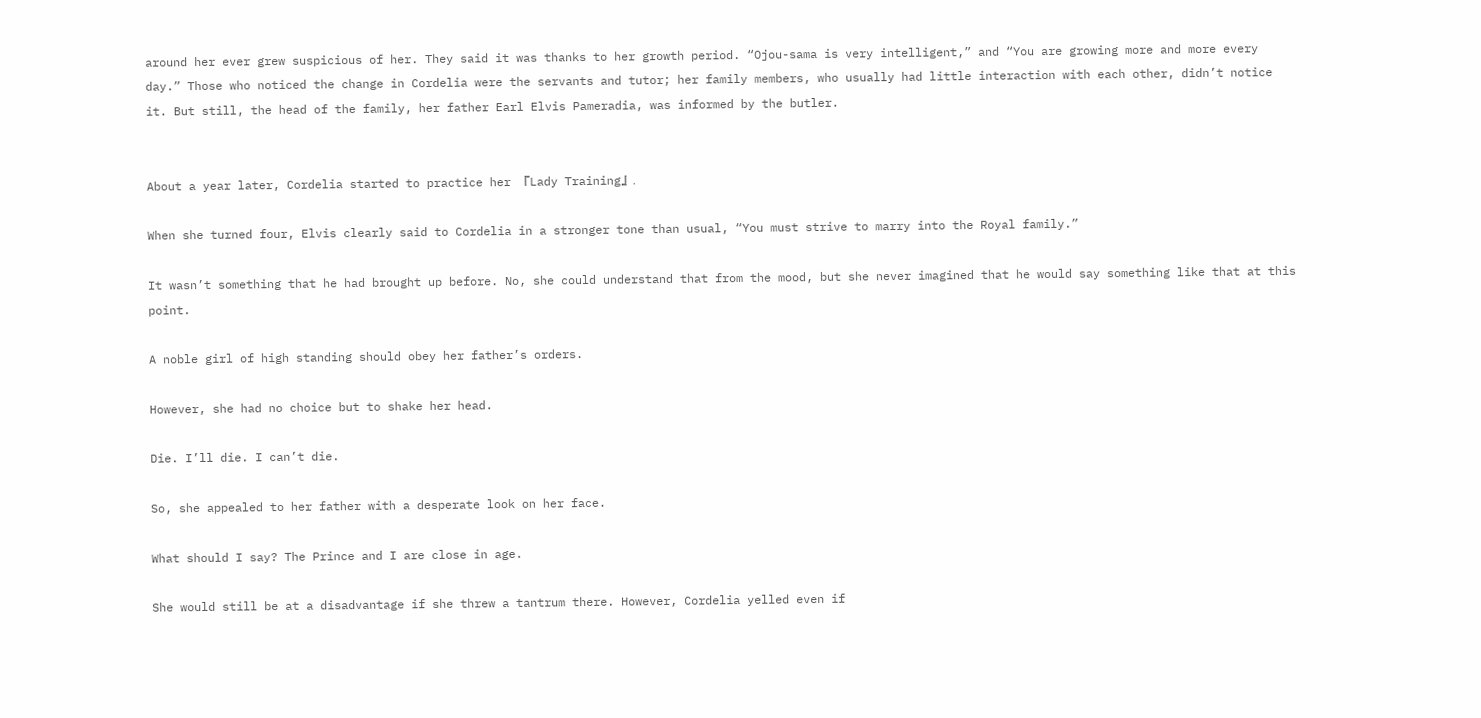around her ever grew suspicious of her. They said it was thanks to her growth period. “Ojou-sama is very intelligent,” and “You are growing more and more every day.” Those who noticed the change in Cordelia were the servants and tutor; her family members, who usually had little interaction with each other, didn’t notice it. But still, the head of the family, her father Earl Elvis Pameradia, was informed by the butler.


About a year later, Cordelia started to practice her 『Lady Training』.

When she turned four, Elvis clearly said to Cordelia in a stronger tone than usual, “You must strive to marry into the Royal family.”

It wasn’t something that he had brought up before. No, she could understand that from the mood, but she never imagined that he would say something like that at this point.

A noble girl of high standing should obey her father’s orders.

However, she had no choice but to shake her head.

Die. I’ll die. I can’t die.

So, she appealed to her father with a desperate look on her face.

What should I say? The Prince and I are close in age.

She would still be at a disadvantage if she threw a tantrum there. However, Cordelia yelled even if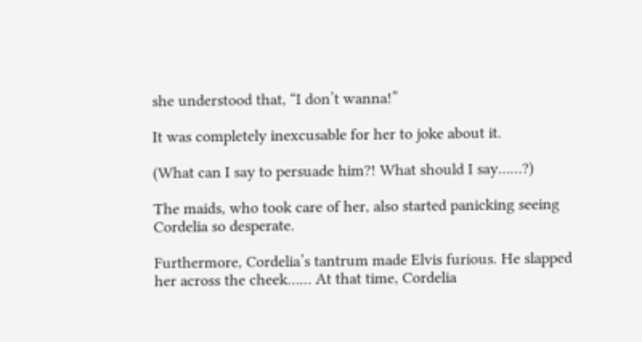she understood that, “I don’t wanna!”

It was completely inexcusable for her to joke about it.

(What can I say to persuade him?! What should I say……?)

The maids, who took care of her, also started panicking seeing Cordelia so desperate.

Furthermore, Cordelia’s tantrum made Elvis furious. He slapped her across the cheek…… At that time, Cordelia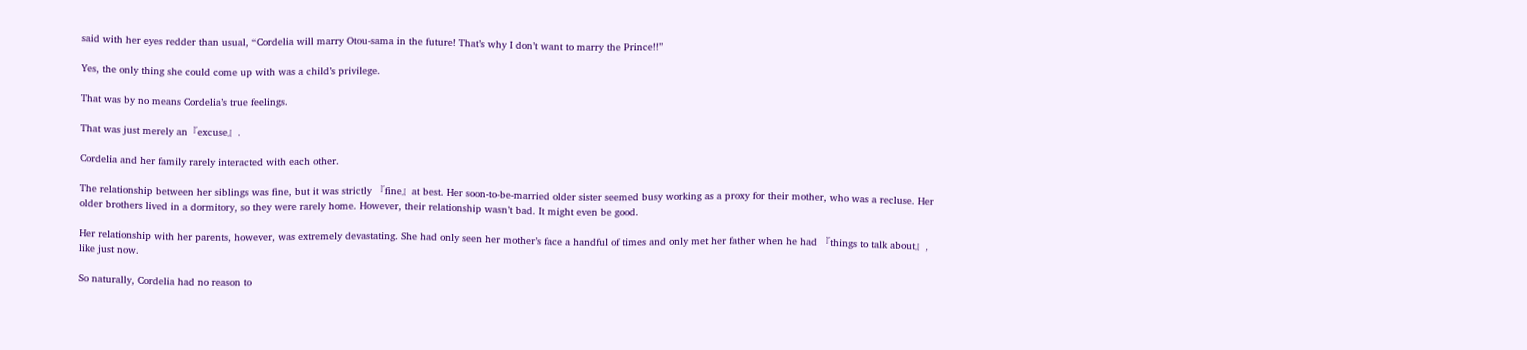said with her eyes redder than usual, “Cordelia will marry Otou-sama in the future! That’s why I don’t want to marry the Prince!!”

Yes, the only thing she could come up with was a child’s privilege.

That was by no means Cordelia’s true feelings.

That was just merely an『excuse』.

Cordelia and her family rarely interacted with each other.

The relationship between her siblings was fine, but it was strictly 『fine』at best. Her soon-to-be-married older sister seemed busy working as a proxy for their mother, who was a recluse. Her older brothers lived in a dormitory, so they were rarely home. However, their relationship wasn’t bad. It might even be good.

Her relationship with her parents, however, was extremely devastating. She had only seen her mother’s face a handful of times and only met her father when he had 『things to talk about』, like just now.

So naturally, Cordelia had no reason to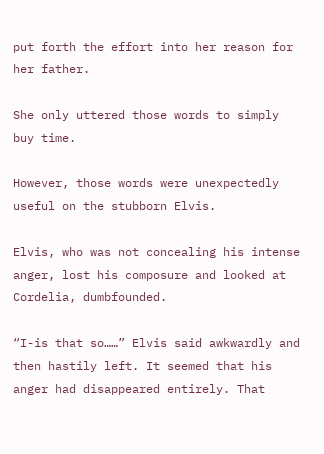put forth the effort into her reason for her father.

She only uttered those words to simply buy time.

However, those words were unexpectedly useful on the stubborn Elvis.

Elvis, who was not concealing his intense anger, lost his composure and looked at Cordelia, dumbfounded.

“I-is that so……” Elvis said awkwardly and then hastily left. It seemed that his anger had disappeared entirely. That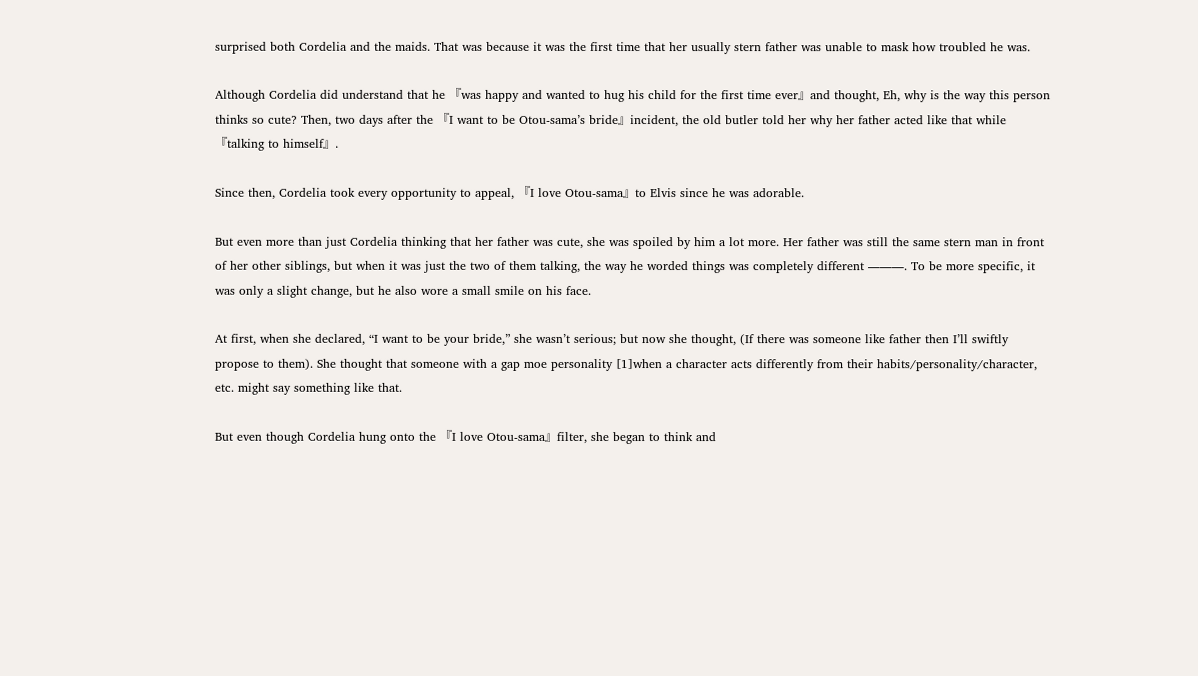surprised both Cordelia and the maids. That was because it was the first time that her usually stern father was unable to mask how troubled he was.

Although Cordelia did understand that he 『was happy and wanted to hug his child for the first time ever』and thought, Eh, why is the way this person thinks so cute? Then, two days after the 『I want to be Otou-sama’s bride』incident, the old butler told her why her father acted like that while 『talking to himself』.

Since then, Cordelia took every opportunity to appeal, 『I love Otou-sama』to Elvis since he was adorable.

But even more than just Cordelia thinking that her father was cute, she was spoiled by him a lot more. Her father was still the same stern man in front of her other siblings, but when it was just the two of them talking, the way he worded things was completely different ―――. To be more specific, it was only a slight change, but he also wore a small smile on his face.

At first, when she declared, “I want to be your bride,” she wasn’t serious; but now she thought, (If there was someone like father then I’ll swiftly propose to them). She thought that someone with a gap moe personality [1]when a character acts differently from their habits/personality/character, etc. might say something like that.

But even though Cordelia hung onto the 『I love Otou-sama』filter, she began to think and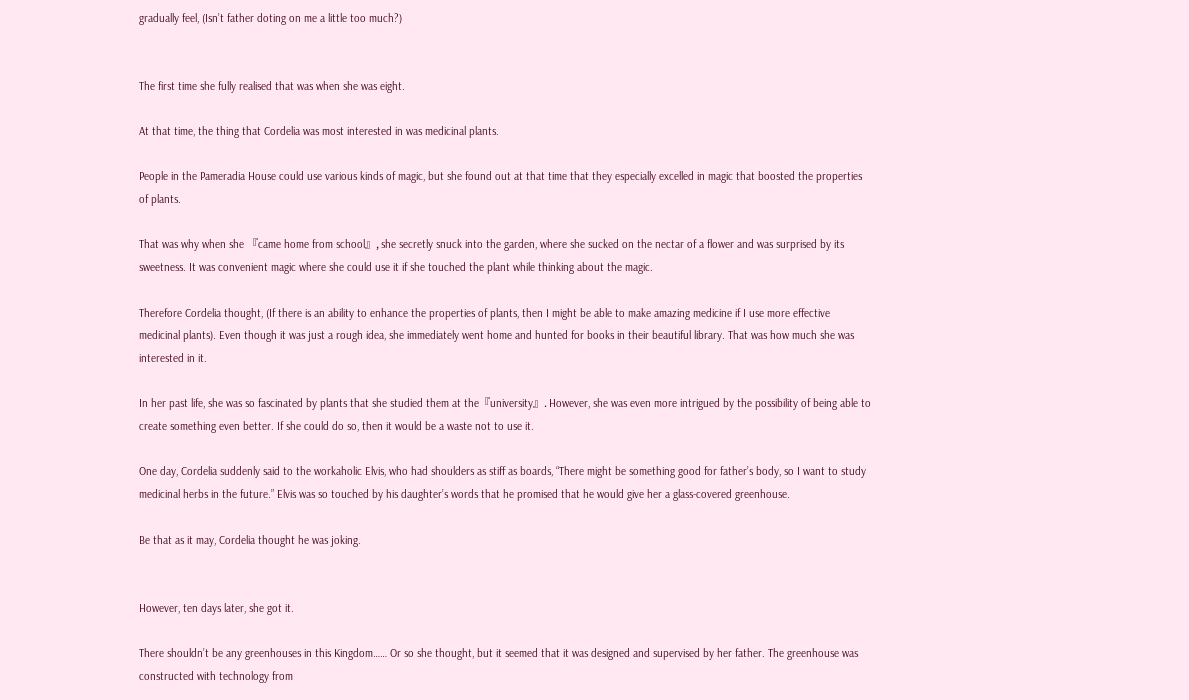gradually feel, (Isn’t father doting on me a little too much?)


The first time she fully realised that was when she was eight.

At that time, the thing that Cordelia was most interested in was medicinal plants.

People in the Pameradia House could use various kinds of magic, but she found out at that time that they especially excelled in magic that boosted the properties of plants.

That was why when she 『came home from school』, she secretly snuck into the garden, where she sucked on the nectar of a flower and was surprised by its sweetness. It was convenient magic where she could use it if she touched the plant while thinking about the magic.

Therefore Cordelia thought, (If there is an ability to enhance the properties of plants, then I might be able to make amazing medicine if I use more effective medicinal plants). Even though it was just a rough idea, she immediately went home and hunted for books in their beautiful library. That was how much she was interested in it.

In her past life, she was so fascinated by plants that she studied them at the『university』. However, she was even more intrigued by the possibility of being able to create something even better. If she could do so, then it would be a waste not to use it.

One day, Cordelia suddenly said to the workaholic Elvis, who had shoulders as stiff as boards, “There might be something good for father’s body, so I want to study medicinal herbs in the future.” Elvis was so touched by his daughter’s words that he promised that he would give her a glass-covered greenhouse.

Be that as it may, Cordelia thought he was joking.


However, ten days later, she got it.

There shouldn’t be any greenhouses in this Kingdom…… Or so she thought, but it seemed that it was designed and supervised by her father. The greenhouse was constructed with technology from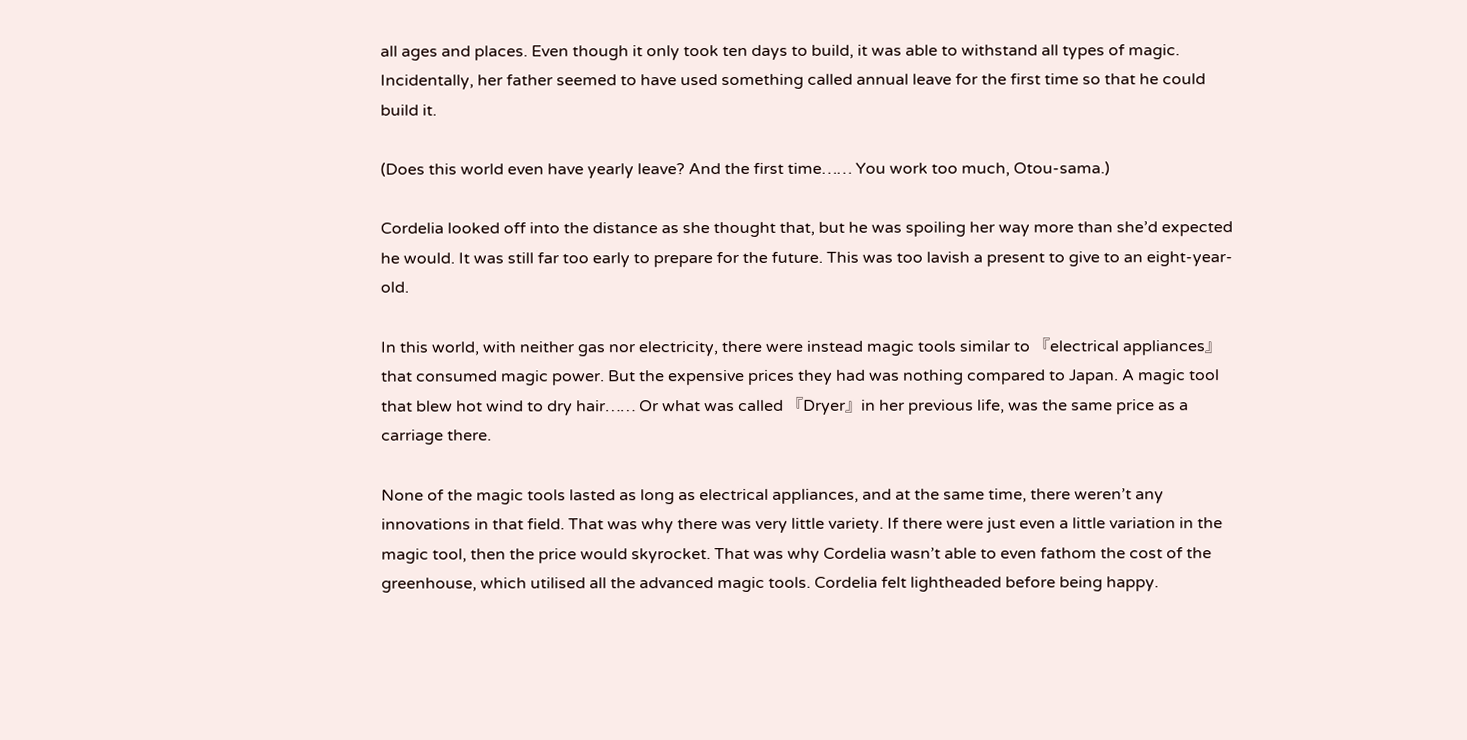all ages and places. Even though it only took ten days to build, it was able to withstand all types of magic. Incidentally, her father seemed to have used something called annual leave for the first time so that he could build it.

(Does this world even have yearly leave? And the first time…… You work too much, Otou-sama.)

Cordelia looked off into the distance as she thought that, but he was spoiling her way more than she’d expected he would. It was still far too early to prepare for the future. This was too lavish a present to give to an eight-year-old.

In this world, with neither gas nor electricity, there were instead magic tools similar to 『electrical appliances』that consumed magic power. But the expensive prices they had was nothing compared to Japan. A magic tool that blew hot wind to dry hair…… Or what was called 『Dryer』in her previous life, was the same price as a carriage there.

None of the magic tools lasted as long as electrical appliances, and at the same time, there weren’t any innovations in that field. That was why there was very little variety. If there were just even a little variation in the magic tool, then the price would skyrocket. That was why Cordelia wasn’t able to even fathom the cost of the greenhouse, which utilised all the advanced magic tools. Cordelia felt lightheaded before being happy.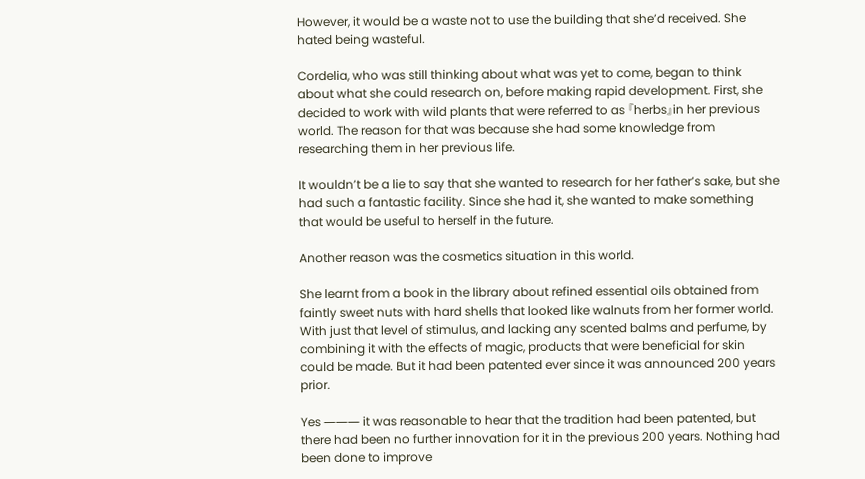However, it would be a waste not to use the building that she’d received. She hated being wasteful.

Cordelia, who was still thinking about what was yet to come, began to think about what she could research on, before making rapid development. First, she decided to work with wild plants that were referred to as 『herbs』in her previous world. The reason for that was because she had some knowledge from researching them in her previous life.

It wouldn’t be a lie to say that she wanted to research for her father’s sake, but she had such a fantastic facility. Since she had it, she wanted to make something that would be useful to herself in the future.

Another reason was the cosmetics situation in this world.

She learnt from a book in the library about refined essential oils obtained from faintly sweet nuts with hard shells that looked like walnuts from her former world. With just that level of stimulus, and lacking any scented balms and perfume, by combining it with the effects of magic, products that were beneficial for skin could be made. But it had been patented ever since it was announced 200 years prior.

Yes ――― it was reasonable to hear that the tradition had been patented, but there had been no further innovation for it in the previous 200 years. Nothing had been done to improve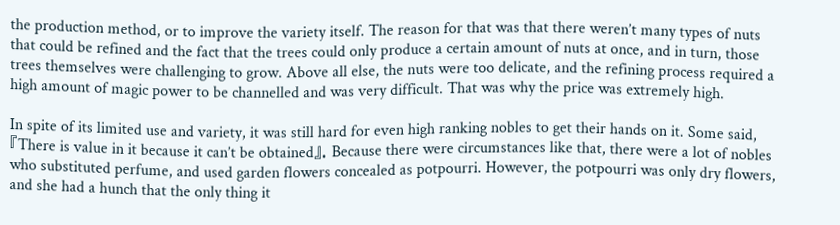the production method, or to improve the variety itself. The reason for that was that there weren’t many types of nuts that could be refined and the fact that the trees could only produce a certain amount of nuts at once, and in turn, those trees themselves were challenging to grow. Above all else, the nuts were too delicate, and the refining process required a high amount of magic power to be channelled and was very difficult. That was why the price was extremely high.

In spite of its limited use and variety, it was still hard for even high ranking nobles to get their hands on it. Some said, 『There is value in it because it can’t be obtained』. Because there were circumstances like that, there were a lot of nobles who substituted perfume, and used garden flowers concealed as potpourri. However, the potpourri was only dry flowers, and she had a hunch that the only thing it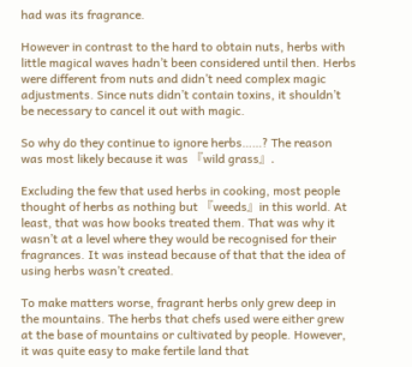had was its fragrance.

However in contrast to the hard to obtain nuts, herbs with little magical waves hadn’t been considered until then. Herbs were different from nuts and didn’t need complex magic adjustments. Since nuts didn’t contain toxins, it shouldn’t be necessary to cancel it out with magic.

So why do they continue to ignore herbs……? The reason was most likely because it was 『wild grass』.

Excluding the few that used herbs in cooking, most people thought of herbs as nothing but 『weeds』in this world. At least, that was how books treated them. That was why it wasn’t at a level where they would be recognised for their fragrances. It was instead because of that that the idea of using herbs wasn’t created.

To make matters worse, fragrant herbs only grew deep in the mountains. The herbs that chefs used were either grew at the base of mountains or cultivated by people. However, it was quite easy to make fertile land that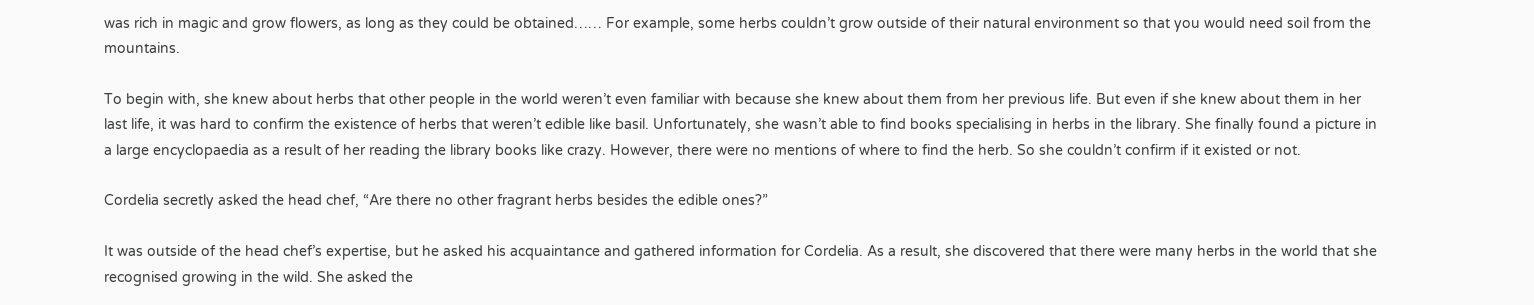was rich in magic and grow flowers, as long as they could be obtained…… For example, some herbs couldn’t grow outside of their natural environment so that you would need soil from the mountains.

To begin with, she knew about herbs that other people in the world weren’t even familiar with because she knew about them from her previous life. But even if she knew about them in her last life, it was hard to confirm the existence of herbs that weren’t edible like basil. Unfortunately, she wasn’t able to find books specialising in herbs in the library. She finally found a picture in a large encyclopaedia as a result of her reading the library books like crazy. However, there were no mentions of where to find the herb. So she couldn’t confirm if it existed or not.

Cordelia secretly asked the head chef, “Are there no other fragrant herbs besides the edible ones?”

It was outside of the head chef’s expertise, but he asked his acquaintance and gathered information for Cordelia. As a result, she discovered that there were many herbs in the world that she recognised growing in the wild. She asked the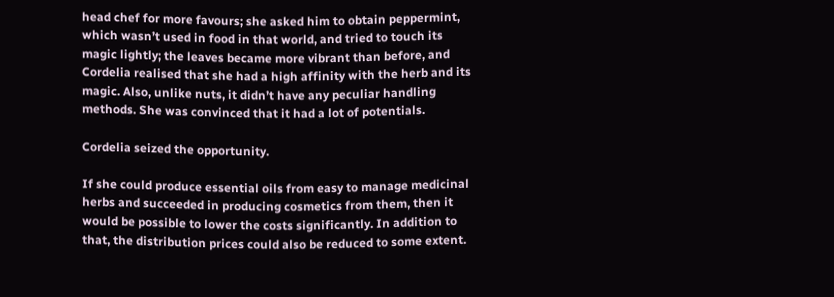head chef for more favours; she asked him to obtain peppermint, which wasn’t used in food in that world, and tried to touch its magic lightly; the leaves became more vibrant than before, and Cordelia realised that she had a high affinity with the herb and its magic. Also, unlike nuts, it didn’t have any peculiar handling methods. She was convinced that it had a lot of potentials.

Cordelia seized the opportunity.

If she could produce essential oils from easy to manage medicinal herbs and succeeded in producing cosmetics from them, then it would be possible to lower the costs significantly. In addition to that, the distribution prices could also be reduced to some extent.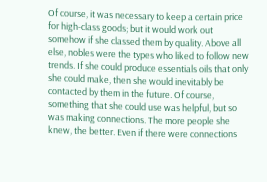Of course, it was necessary to keep a certain price for high-class goods; but it would work out somehow if she classed them by quality. Above all else, nobles were the types who liked to follow new trends. If she could produce essentials oils that only she could make, then she would inevitably be contacted by them in the future. Of course, something that she could use was helpful, but so was making connections. The more people she knew, the better. Even if there were connections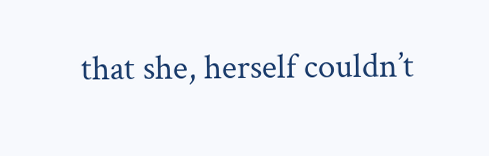that she, herself couldn’t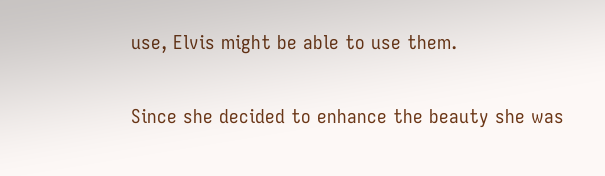use, Elvis might be able to use them.

Since she decided to enhance the beauty she was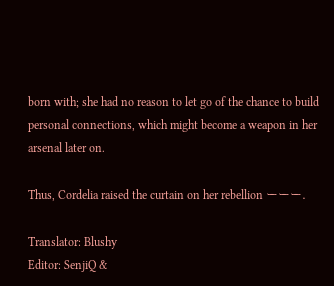born with; she had no reason to let go of the chance to build personal connections, which might become a weapon in her arsenal later on.

Thus, Cordelia raised the curtain on her rebellion ーーー.

Translator: Blushy
Editor: SenjiQ &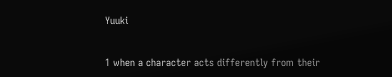Yuuki


1 when a character acts differently from their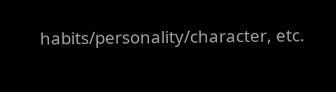habits/personality/character, etc.